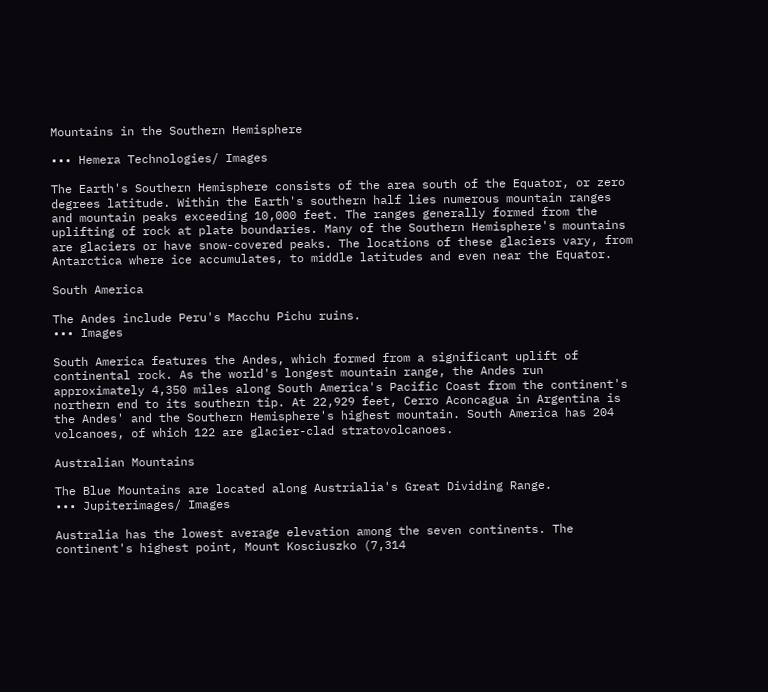Mountains in the Southern Hemisphere

••• Hemera Technologies/ Images

The Earth's Southern Hemisphere consists of the area south of the Equator, or zero degrees latitude. Within the Earth's southern half lies numerous mountain ranges and mountain peaks exceeding 10,000 feet. The ranges generally formed from the uplifting of rock at plate boundaries. Many of the Southern Hemisphere's mountains are glaciers or have snow-covered peaks. The locations of these glaciers vary, from Antarctica where ice accumulates, to middle latitudes and even near the Equator.

South America

The Andes include Peru's Macchu Pichu ruins.
••• Images

South America features the Andes, which formed from a significant uplift of continental rock. As the world's longest mountain range, the Andes run approximately 4,350 miles along South America's Pacific Coast from the continent's northern end to its southern tip. At 22,929 feet, Cerro Aconcagua in Argentina is the Andes' and the Southern Hemisphere's highest mountain. South America has 204 volcanoes, of which 122 are glacier-clad stratovolcanoes.

Australian Mountains

The Blue Mountains are located along Austrialia's Great Dividing Range.
••• Jupiterimages/ Images

Australia has the lowest average elevation among the seven continents. The continent's highest point, Mount Kosciuszko (7,314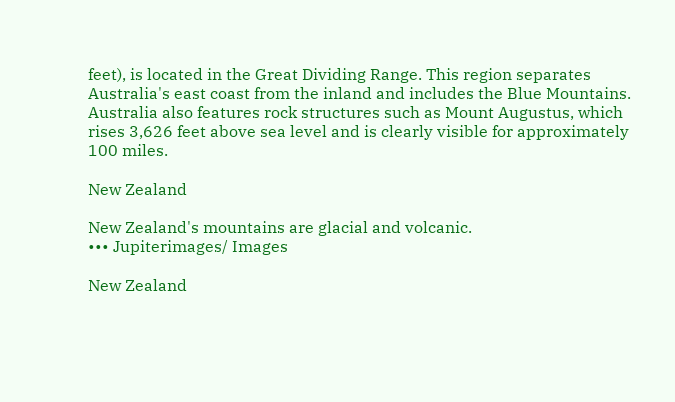feet), is located in the Great Dividing Range. This region separates Australia's east coast from the inland and includes the Blue Mountains. Australia also features rock structures such as Mount Augustus, which rises 3,626 feet above sea level and is clearly visible for approximately 100 miles.

New Zealand

New Zealand's mountains are glacial and volcanic.
••• Jupiterimages/ Images

New Zealand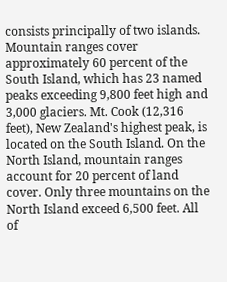consists principally of two islands. Mountain ranges cover approximately 60 percent of the South Island, which has 23 named peaks exceeding 9,800 feet high and 3,000 glaciers. Mt. Cook (12,316 feet), New Zealand's highest peak, is located on the South Island. On the North Island, mountain ranges account for 20 percent of land cover. Only three mountains on the North Island exceed 6,500 feet. All of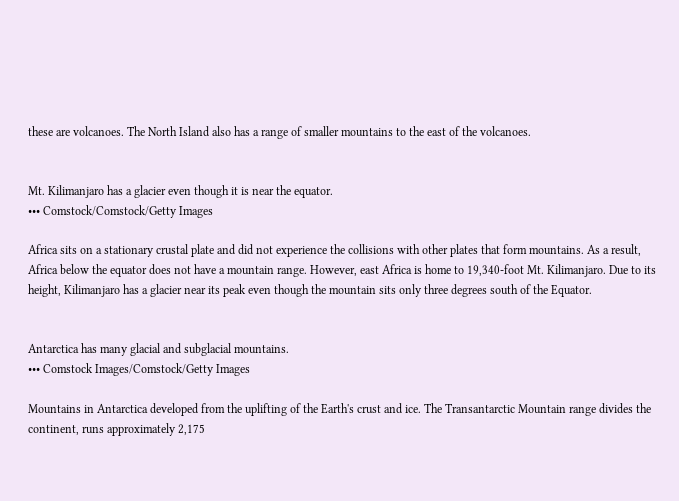these are volcanoes. The North Island also has a range of smaller mountains to the east of the volcanoes.


Mt. Kilimanjaro has a glacier even though it is near the equator.
••• Comstock/Comstock/Getty Images

Africa sits on a stationary crustal plate and did not experience the collisions with other plates that form mountains. As a result, Africa below the equator does not have a mountain range. However, east Africa is home to 19,340-foot Mt. Kilimanjaro. Due to its height, Kilimanjaro has a glacier near its peak even though the mountain sits only three degrees south of the Equator.


Antarctica has many glacial and subglacial mountains.
••• Comstock Images/Comstock/Getty Images

Mountains in Antarctica developed from the uplifting of the Earth's crust and ice. The Transantarctic Mountain range divides the continent, runs approximately 2,175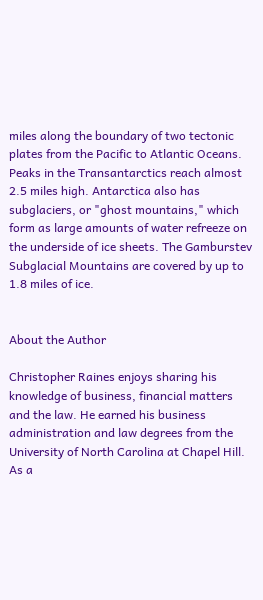miles along the boundary of two tectonic plates from the Pacific to Atlantic Oceans. Peaks in the Transantarctics reach almost 2.5 miles high. Antarctica also has subglaciers, or "ghost mountains," which form as large amounts of water refreeze on the underside of ice sheets. The Gamburstev Subglacial Mountains are covered by up to 1.8 miles of ice.


About the Author

Christopher Raines enjoys sharing his knowledge of business, financial matters and the law. He earned his business administration and law degrees from the University of North Carolina at Chapel Hill. As a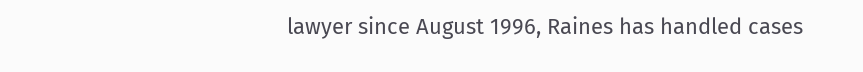lawyer since August 1996, Raines has handled cases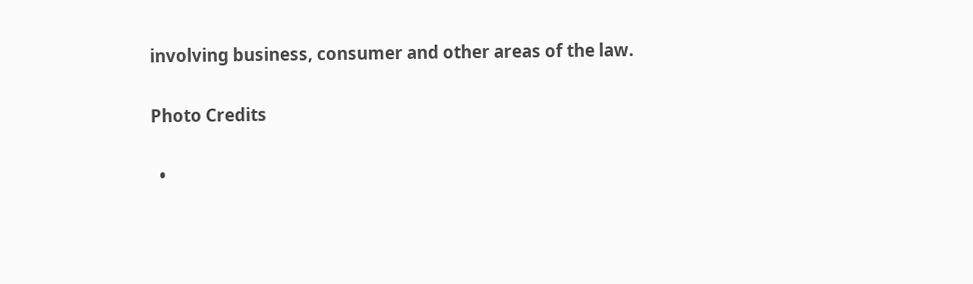involving business, consumer and other areas of the law.

Photo Credits

  •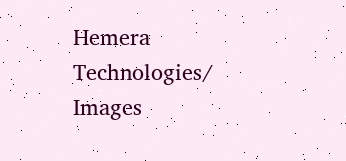Hemera Technologies/ Images